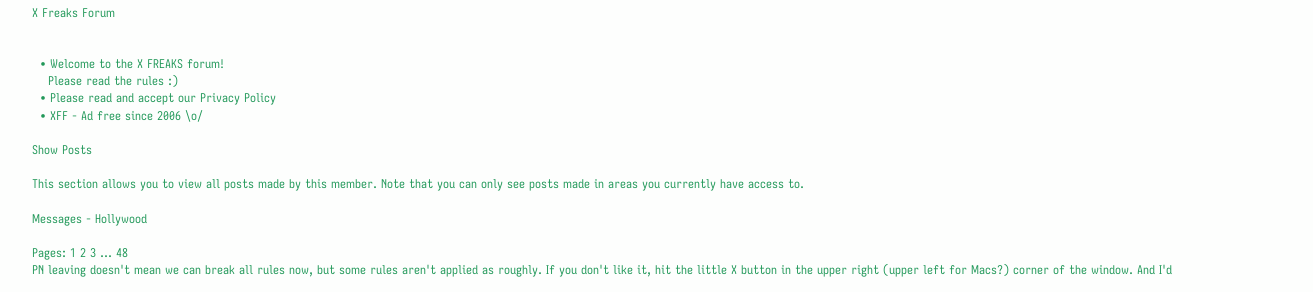X Freaks Forum


  • Welcome to the X FREAKS forum!
    Please read the rules :)
  • Please read and accept our Privacy Policy
  • XFF - Ad free since 2006 \o/

Show Posts

This section allows you to view all posts made by this member. Note that you can only see posts made in areas you currently have access to.

Messages - Hollywood

Pages: 1 2 3 ... 48
PN leaving doesn't mean we can break all rules now, but some rules aren't applied as roughly. If you don't like it, hit the little X button in the upper right (upper left for Macs?) corner of the window. And I'd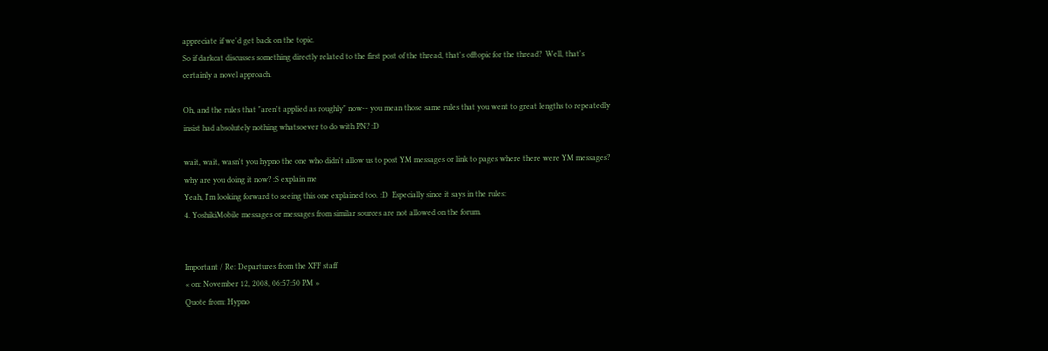appreciate if we'd get back on the topic.
So if darkcat discusses something directly related to the first post of the thread, that's offtopic for the thread?  Well, that's certainly a novel approach.

Oh, and the rules that "aren't applied as roughly" now-- you mean those same rules that you went to great lengths to repeatedly insist had absolutely nothing whatsoever to do with PN? :D

wait, wait, wasn't you hypno the one who didn't allow us to post YM messages or link to pages where there were YM messages? why are you doing it now? :S explain me
Yeah, I'm looking forward to seeing this one explained too. :D  Especially since it says in the rules:
4. YoshikiMobile messages or messages from similar sources are not allowed on the forum.


Important / Re: Departures from the XFF staff
« on: November 12, 2008, 06:57:50 PM »
Quote from: Hypno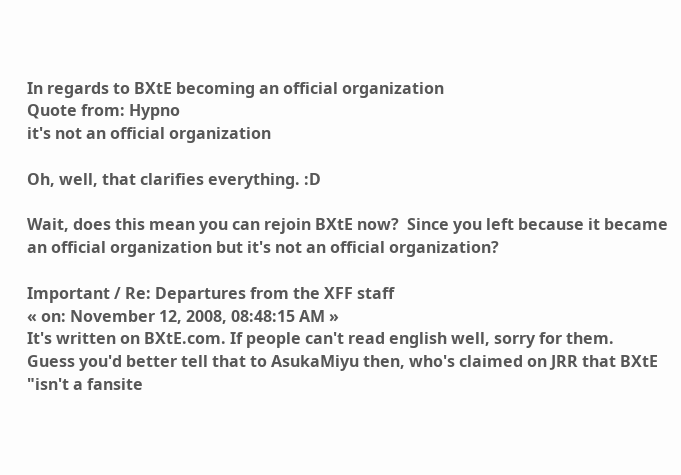In regards to BXtE becoming an official organization
Quote from: Hypno
it's not an official organization

Oh, well, that clarifies everything. :D

Wait, does this mean you can rejoin BXtE now?  Since you left because it became an official organization but it's not an official organization?

Important / Re: Departures from the XFF staff
« on: November 12, 2008, 08:48:15 AM »
It's written on BXtE.com. If people can't read english well, sorry for them.
Guess you'd better tell that to AsukaMiyu then, who's claimed on JRR that BXtE "isn't a fansite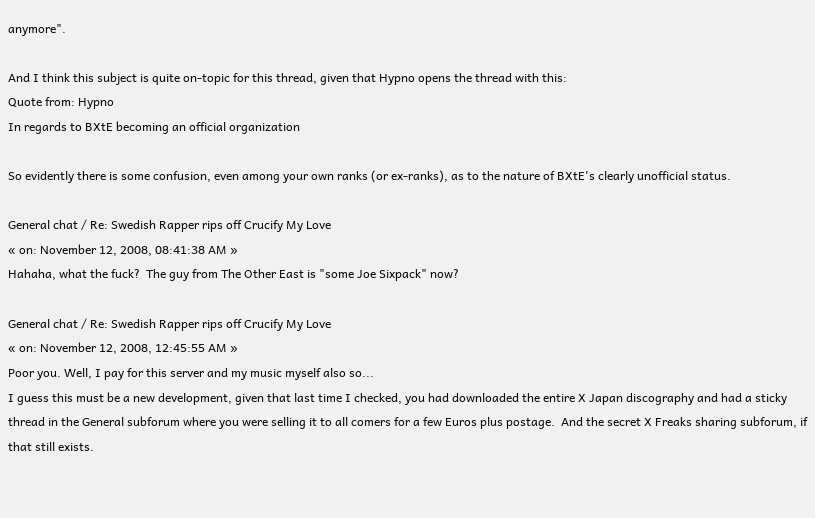anymore".

And I think this subject is quite on-topic for this thread, given that Hypno opens the thread with this:
Quote from: Hypno
In regards to BXtE becoming an official organization

So evidently there is some confusion, even among your own ranks (or ex-ranks), as to the nature of BXtE's clearly unofficial status.

General chat / Re: Swedish Rapper rips off Crucify My Love
« on: November 12, 2008, 08:41:38 AM »
Hahaha, what the fuck?  The guy from The Other East is "some Joe Sixpack" now?

General chat / Re: Swedish Rapper rips off Crucify My Love
« on: November 12, 2008, 12:45:55 AM »
Poor you. Well, I pay for this server and my music myself also so...
I guess this must be a new development, given that last time I checked, you had downloaded the entire X Japan discography and had a sticky thread in the General subforum where you were selling it to all comers for a few Euros plus postage.  And the secret X Freaks sharing subforum, if that still exists.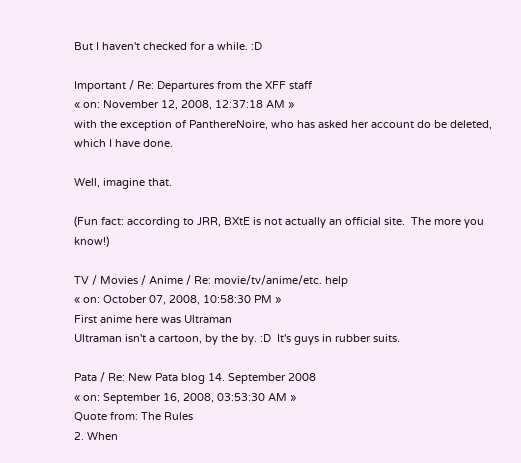But I haven't checked for a while. :D

Important / Re: Departures from the XFF staff
« on: November 12, 2008, 12:37:18 AM »
with the exception of PanthereNoire, who has asked her account do be deleted, which I have done.

Well, imagine that.

(Fun fact: according to JRR, BXtE is not actually an official site.  The more you know!)

TV / Movies / Anime / Re: movie/tv/anime/etc. help
« on: October 07, 2008, 10:58:30 PM »
First anime here was Ultraman
Ultraman isn't a cartoon, by the by. :D  It's guys in rubber suits.

Pata / Re: New Pata blog 14. September 2008
« on: September 16, 2008, 03:53:30 AM »
Quote from: The Rules
2. When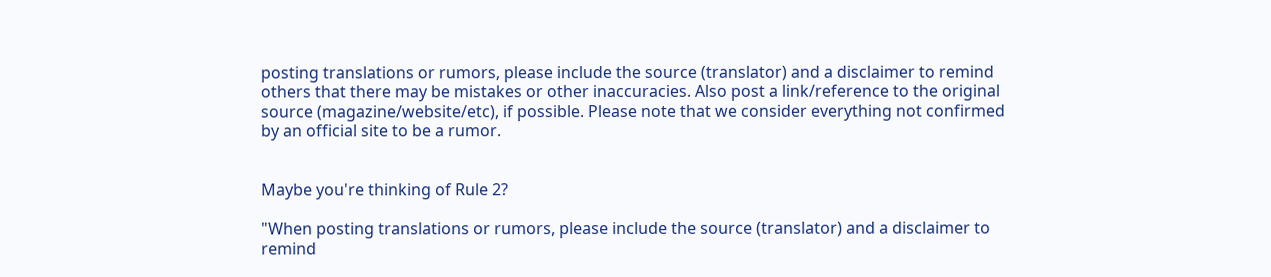posting translations or rumors, please include the source (translator) and a disclaimer to remind others that there may be mistakes or other inaccuracies. Also post a link/reference to the original source (magazine/website/etc), if possible. Please note that we consider everything not confirmed by an official site to be a rumor.


Maybe you're thinking of Rule 2?

"When posting translations or rumors, please include the source (translator) and a disclaimer to remind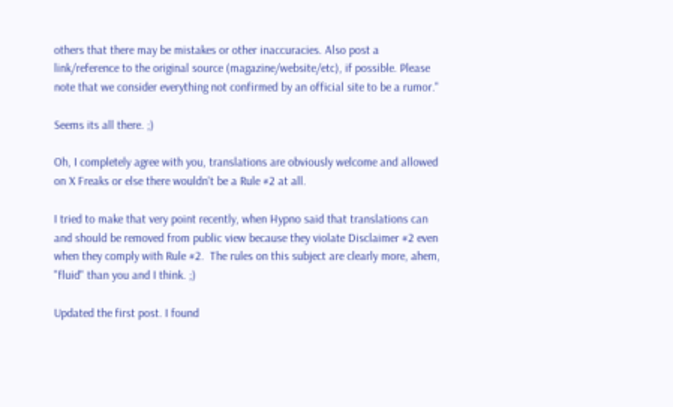others that there may be mistakes or other inaccuracies. Also post a link/reference to the original source (magazine/website/etc), if possible. Please note that we consider everything not confirmed by an official site to be a rumor."

Seems its all there. ;)

Oh, I completely agree with you, translations are obviously welcome and allowed on X Freaks or else there wouldn't be a Rule #2 at all.

I tried to make that very point recently, when Hypno said that translations can and should be removed from public view because they violate Disclaimer #2 even when they comply with Rule #2.  The rules on this subject are clearly more, ahem, "fluid" than you and I think. ;)

Updated the first post. I found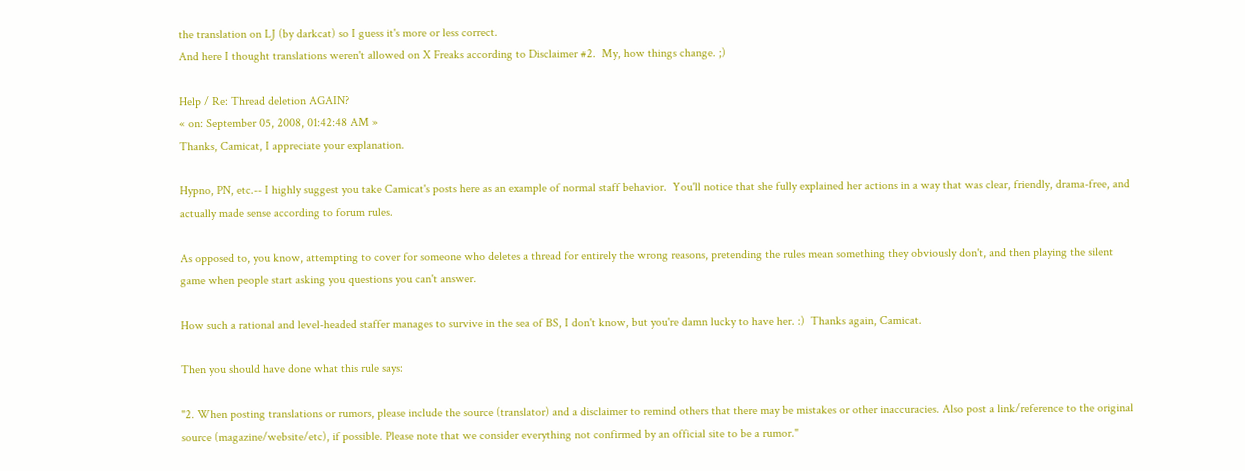the translation on LJ (by darkcat) so I guess it's more or less correct.
And here I thought translations weren't allowed on X Freaks according to Disclaimer #2.  My, how things change. ;)

Help / Re: Thread deletion AGAIN?
« on: September 05, 2008, 01:42:48 AM »
Thanks, Camicat, I appreciate your explanation.

Hypno, PN, etc.-- I highly suggest you take Camicat's posts here as an example of normal staff behavior.  You'll notice that she fully explained her actions in a way that was clear, friendly, drama-free, and actually made sense according to forum rules.

As opposed to, you know, attempting to cover for someone who deletes a thread for entirely the wrong reasons, pretending the rules mean something they obviously don't, and then playing the silent game when people start asking you questions you can't answer.

How such a rational and level-headed staffer manages to survive in the sea of BS, I don't know, but you're damn lucky to have her. :)  Thanks again, Camicat.

Then you should have done what this rule says:

"2. When posting translations or rumors, please include the source (translator) and a disclaimer to remind others that there may be mistakes or other inaccuracies. Also post a link/reference to the original source (magazine/website/etc), if possible. Please note that we consider everything not confirmed by an official site to be a rumor."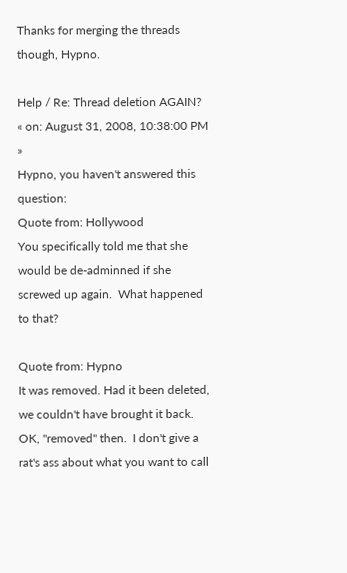Thanks for merging the threads though, Hypno.

Help / Re: Thread deletion AGAIN?
« on: August 31, 2008, 10:38:00 PM »
Hypno, you haven't answered this question:
Quote from: Hollywood
You specifically told me that she would be de-adminned if she screwed up again.  What happened to that?

Quote from: Hypno
It was removed. Had it been deleted, we couldn't have brought it back.
OK, "removed" then.  I don't give a rat's ass about what you want to call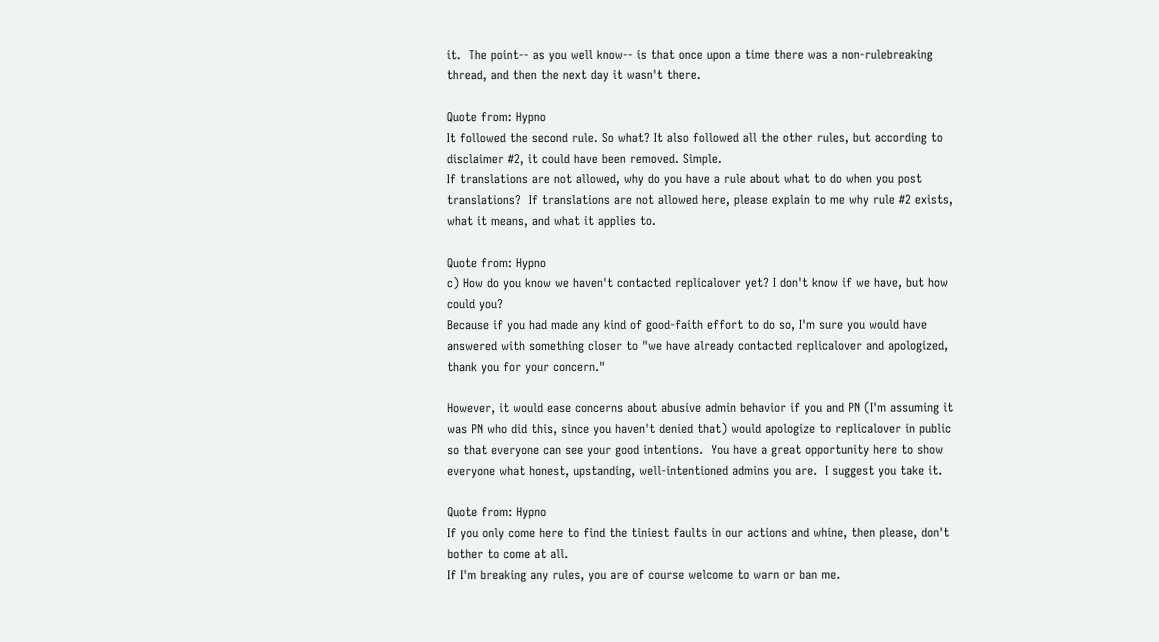it.  The point-- as you well know-- is that once upon a time there was a non-rulebreaking thread, and then the next day it wasn't there.

Quote from: Hypno
It followed the second rule. So what? It also followed all the other rules, but according to disclaimer #2, it could have been removed. Simple.
If translations are not allowed, why do you have a rule about what to do when you post translations?  If translations are not allowed here, please explain to me why rule #2 exists, what it means, and what it applies to.

Quote from: Hypno
c) How do you know we haven't contacted replicalover yet? I don't know if we have, but how could you?
Because if you had made any kind of good-faith effort to do so, I'm sure you would have answered with something closer to "we have already contacted replicalover and apologized, thank you for your concern."

However, it would ease concerns about abusive admin behavior if you and PN (I'm assuming it was PN who did this, since you haven't denied that) would apologize to replicalover in public so that everyone can see your good intentions.  You have a great opportunity here to show everyone what honest, upstanding, well-intentioned admins you are.  I suggest you take it.

Quote from: Hypno
If you only come here to find the tiniest faults in our actions and whine, then please, don't bother to come at all.
If I'm breaking any rules, you are of course welcome to warn or ban me.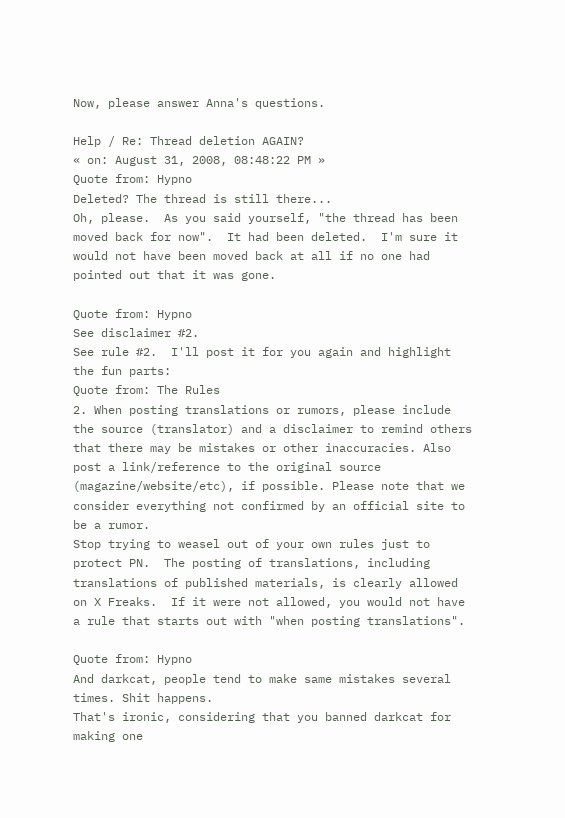Now, please answer Anna's questions.

Help / Re: Thread deletion AGAIN?
« on: August 31, 2008, 08:48:22 PM »
Quote from: Hypno
Deleted? The thread is still there...
Oh, please.  As you said yourself, "the thread has been moved back for now".  It had been deleted.  I'm sure it would not have been moved back at all if no one had pointed out that it was gone.

Quote from: Hypno
See disclaimer #2.
See rule #2.  I'll post it for you again and highlight the fun parts:
Quote from: The Rules
2. When posting translations or rumors, please include the source (translator) and a disclaimer to remind others that there may be mistakes or other inaccuracies. Also post a link/reference to the original source (magazine/website/etc), if possible. Please note that we consider everything not confirmed by an official site to be a rumor.
Stop trying to weasel out of your own rules just to protect PN.  The posting of translations, including translations of published materials, is clearly allowed on X Freaks.  If it were not allowed, you would not have a rule that starts out with "when posting translations".

Quote from: Hypno
And darkcat, people tend to make same mistakes several times. Shit happens.
That's ironic, considering that you banned darkcat for making one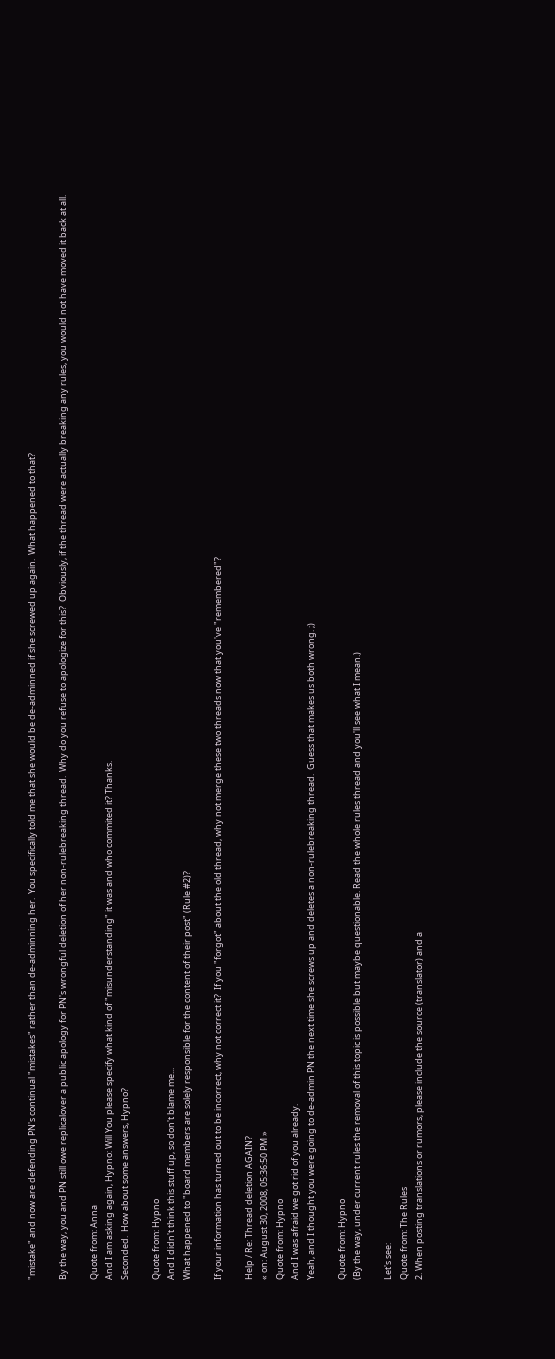"mistake" and now are defending PN's continual "mistakes" rather than de-adminning her.  You specifically told me that she would be de-adminned if she screwed up again.  What happened to that?

By the way, you and PN still owe replicalover a public apology for PN's wrongful deletion of her non-rulebreaking thread.  Why do you refuse to apologize for this?  Obviously, if the thread were actually breaking any rules, you would not have moved it back at all.

Quote from: Anna
And I am asking again, Hypno: Will You please specify what kind of "misunderstanding" it was and who commited it? Thanks.
Seconded.  How about some answers, Hypno?

Quote from: Hypno
And I didn't think this stuff up, so don't blame me...
What happened to "board members are solely responsible for the content of their post" (Rule #2)?

If your information has turned out to be incorrect, why not correct it?  If you "forgot" about the old thread, why not merge these two threads now that you've "remembered"?

Help / Re: Thread deletion AGAIN?
« on: August 30, 2008, 05:36:50 PM »
Quote from: Hypno
And I was afraid we got rid of you already.
Yeah, and I thought you were going to de-admin PN the next time she screws up and deletes a non-rulebreaking thread.  Guess that makes us both wrong. ;)

Quote from: Hypno
(By the way, under current rules the removal of this topic is possible but maybe questionable. Read the whole rules thread and you'll see what I mean.)

Let's see:
Quote from: The Rules
2. When posting translations or rumors, please include the source (translator) and a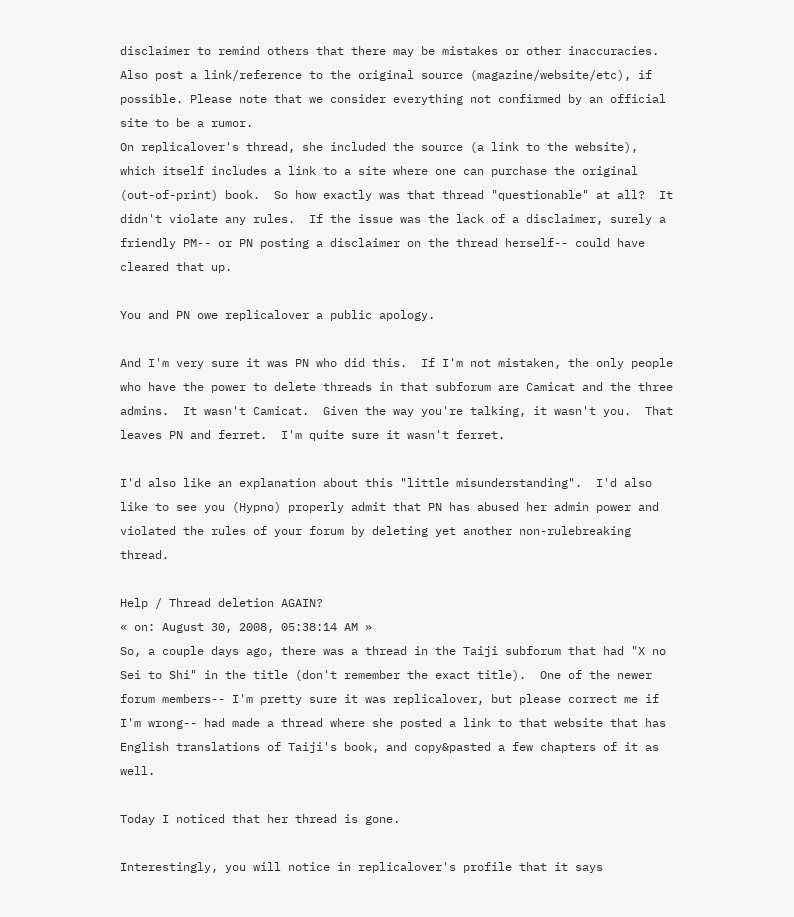disclaimer to remind others that there may be mistakes or other inaccuracies. Also post a link/reference to the original source (magazine/website/etc), if possible. Please note that we consider everything not confirmed by an official site to be a rumor.
On replicalover's thread, she included the source (a link to the website), which itself includes a link to a site where one can purchase the original (out-of-print) book.  So how exactly was that thread "questionable" at all?  It didn't violate any rules.  If the issue was the lack of a disclaimer, surely a friendly PM-- or PN posting a disclaimer on the thread herself-- could have cleared that up.

You and PN owe replicalover a public apology.

And I'm very sure it was PN who did this.  If I'm not mistaken, the only people who have the power to delete threads in that subforum are Camicat and the three admins.  It wasn't Camicat.  Given the way you're talking, it wasn't you.  That leaves PN and ferret.  I'm quite sure it wasn't ferret.

I'd also like an explanation about this "little misunderstanding".  I'd also like to see you (Hypno) properly admit that PN has abused her admin power and violated the rules of your forum by deleting yet another non-rulebreaking thread.

Help / Thread deletion AGAIN?
« on: August 30, 2008, 05:38:14 AM »
So, a couple days ago, there was a thread in the Taiji subforum that had "X no Sei to Shi" in the title (don't remember the exact title).  One of the newer forum members-- I'm pretty sure it was replicalover, but please correct me if I'm wrong-- had made a thread where she posted a link to that website that has English translations of Taiji's book, and copy&pasted a few chapters of it as well.

Today I noticed that her thread is gone.

Interestingly, you will notice in replicalover's profile that it says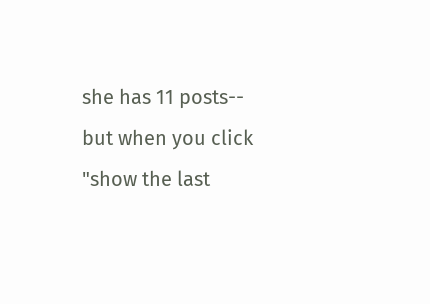she has 11 posts-- but when you click "show the last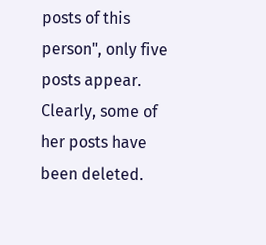posts of this person", only five posts appear.  Clearly, some of her posts have been deleted.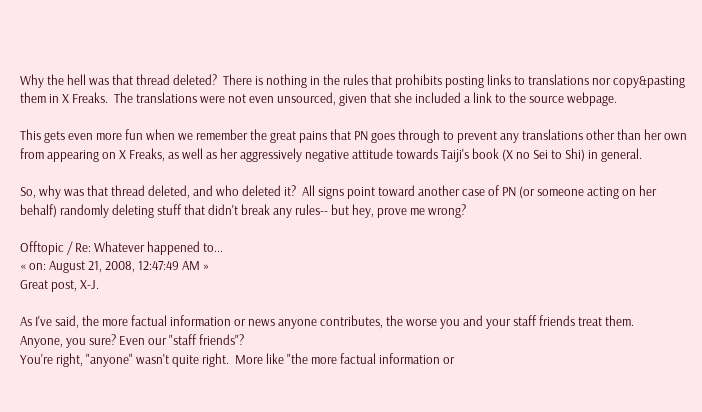Why the hell was that thread deleted?  There is nothing in the rules that prohibits posting links to translations nor copy&pasting them in X Freaks.  The translations were not even unsourced, given that she included a link to the source webpage.

This gets even more fun when we remember the great pains that PN goes through to prevent any translations other than her own from appearing on X Freaks, as well as her aggressively negative attitude towards Taiji's book (X no Sei to Shi) in general.

So, why was that thread deleted, and who deleted it?  All signs point toward another case of PN (or someone acting on her behalf) randomly deleting stuff that didn't break any rules-- but hey, prove me wrong?

Offtopic / Re: Whatever happened to...
« on: August 21, 2008, 12:47:49 AM »
Great post, X-J.

As I've said, the more factual information or news anyone contributes, the worse you and your staff friends treat them.
Anyone, you sure? Even our "staff friends"?
You're right, "anyone" wasn't quite right.  More like "the more factual information or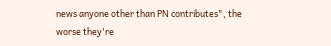news anyone other than PN contributes", the worse they're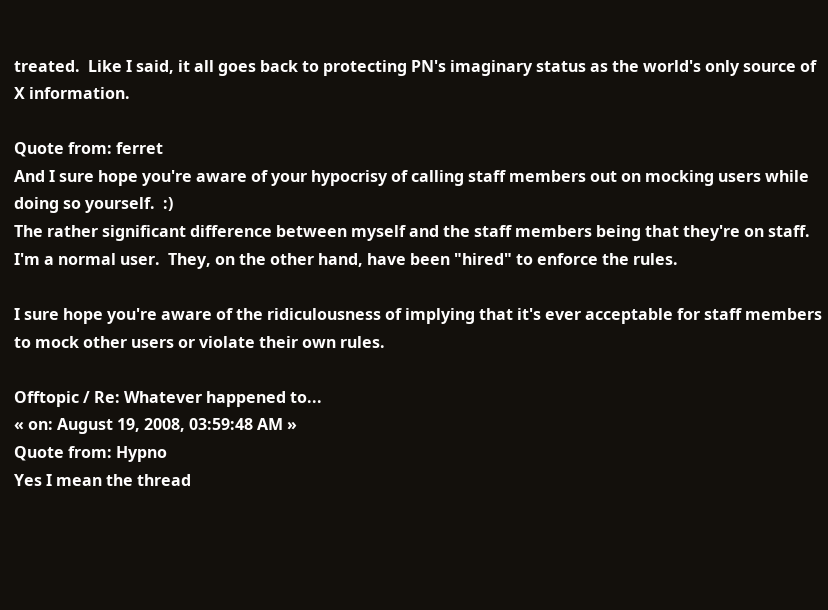treated.  Like I said, it all goes back to protecting PN's imaginary status as the world's only source of X information.

Quote from: ferret
And I sure hope you're aware of your hypocrisy of calling staff members out on mocking users while doing so yourself.  :)
The rather significant difference between myself and the staff members being that they're on staff.  I'm a normal user.  They, on the other hand, have been "hired" to enforce the rules.

I sure hope you're aware of the ridiculousness of implying that it's ever acceptable for staff members to mock other users or violate their own rules.

Offtopic / Re: Whatever happened to...
« on: August 19, 2008, 03:59:48 AM »
Quote from: Hypno
Yes I mean the thread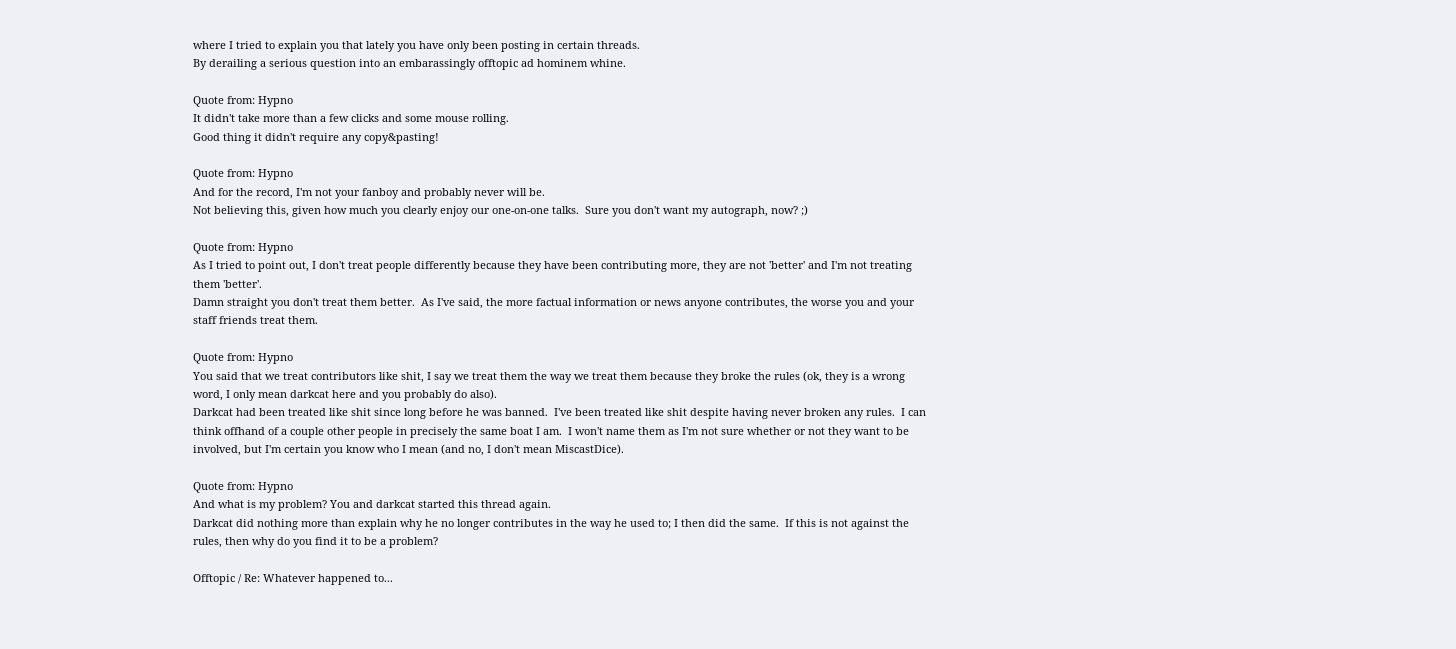where I tried to explain you that lately you have only been posting in certain threads.
By derailing a serious question into an embarassingly offtopic ad hominem whine.

Quote from: Hypno
It didn't take more than a few clicks and some mouse rolling.
Good thing it didn't require any copy&pasting!

Quote from: Hypno
And for the record, I'm not your fanboy and probably never will be.
Not believing this, given how much you clearly enjoy our one-on-one talks.  Sure you don't want my autograph, now? ;)

Quote from: Hypno
As I tried to point out, I don't treat people differently because they have been contributing more, they are not 'better' and I'm not treating them 'better'.
Damn straight you don't treat them better.  As I've said, the more factual information or news anyone contributes, the worse you and your staff friends treat them.

Quote from: Hypno
You said that we treat contributors like shit, I say we treat them the way we treat them because they broke the rules (ok, they is a wrong word, I only mean darkcat here and you probably do also).
Darkcat had been treated like shit since long before he was banned.  I've been treated like shit despite having never broken any rules.  I can think offhand of a couple other people in precisely the same boat I am.  I won't name them as I'm not sure whether or not they want to be involved, but I'm certain you know who I mean (and no, I don't mean MiscastDice).

Quote from: Hypno
And what is my problem? You and darkcat started this thread again.
Darkcat did nothing more than explain why he no longer contributes in the way he used to; I then did the same.  If this is not against the rules, then why do you find it to be a problem?

Offtopic / Re: Whatever happened to...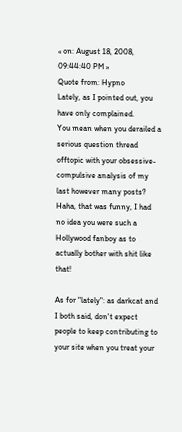« on: August 18, 2008, 09:44:40 PM »
Quote from: Hypno
Lately, as I pointed out, you have only complained.
You mean when you derailed a serious question thread offtopic with your obsessive-compulsive analysis of my last however many posts?  Haha, that was funny, I had no idea you were such a Hollywood fanboy as to actually bother with shit like that!

As for "lately": as darkcat and I both said, don't expect people to keep contributing to your site when you treat your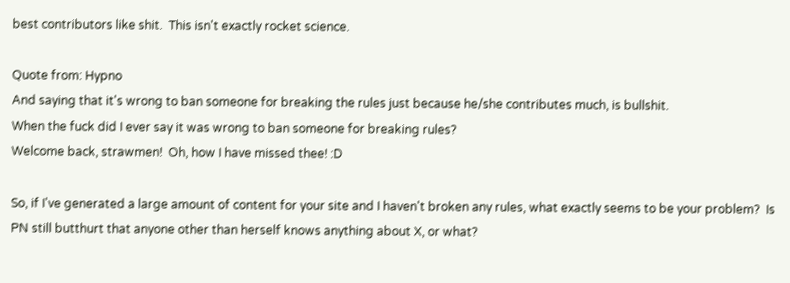best contributors like shit.  This isn't exactly rocket science.

Quote from: Hypno
And saying that it's wrong to ban someone for breaking the rules just because he/she contributes much, is bullshit.
When the fuck did I ever say it was wrong to ban someone for breaking rules?
Welcome back, strawmen!  Oh, how I have missed thee! :D

So, if I've generated a large amount of content for your site and I haven't broken any rules, what exactly seems to be your problem?  Is PN still butthurt that anyone other than herself knows anything about X, or what?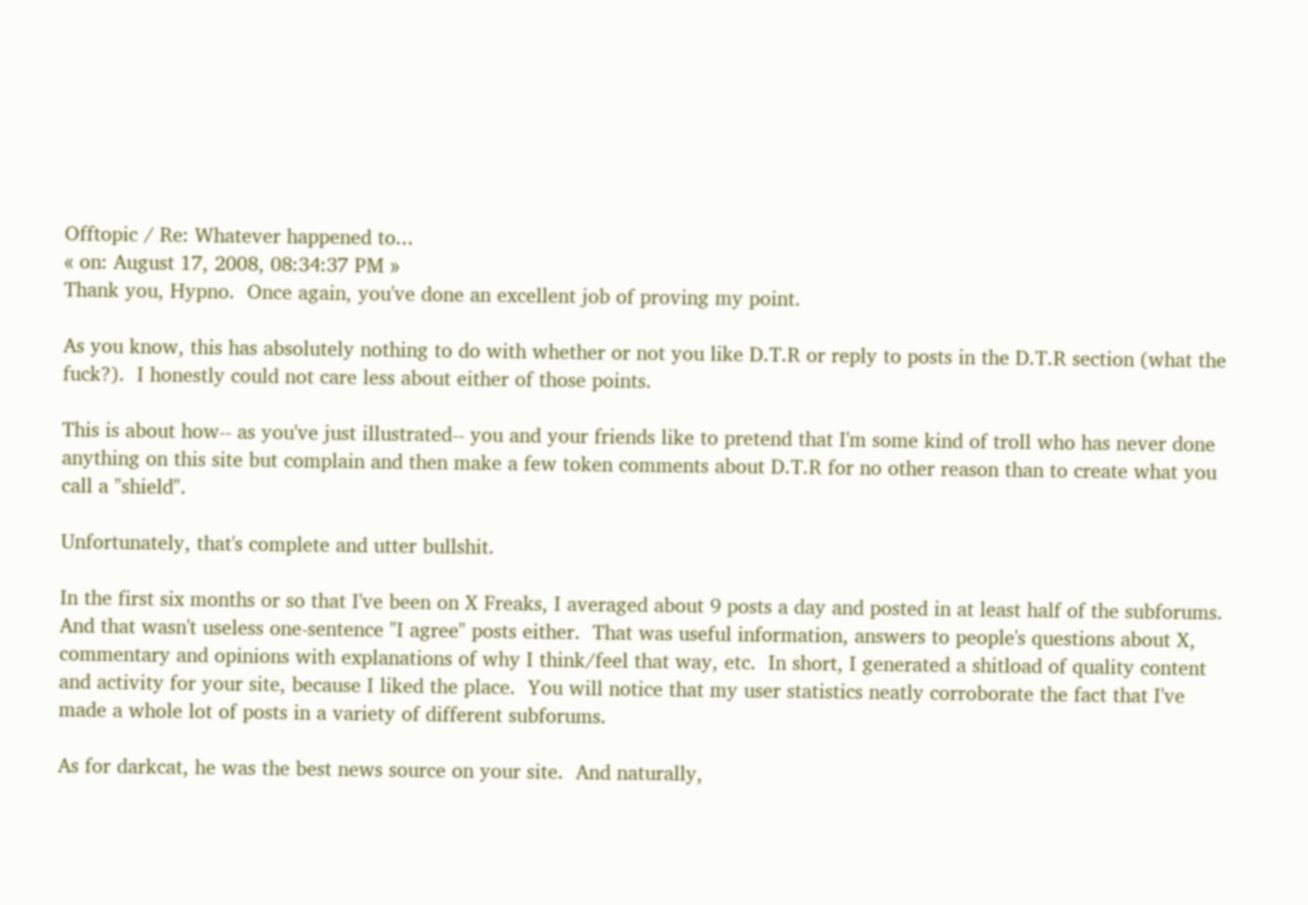Offtopic / Re: Whatever happened to...
« on: August 17, 2008, 08:34:37 PM »
Thank you, Hypno.  Once again, you've done an excellent job of proving my point.

As you know, this has absolutely nothing to do with whether or not you like D.T.R or reply to posts in the D.T.R section (what the fuck?).  I honestly could not care less about either of those points.

This is about how-- as you've just illustrated-- you and your friends like to pretend that I'm some kind of troll who has never done anything on this site but complain and then make a few token comments about D.T.R for no other reason than to create what you call a "shield".

Unfortunately, that's complete and utter bullshit.

In the first six months or so that I've been on X Freaks, I averaged about 9 posts a day and posted in at least half of the subforums.  And that wasn't useless one-sentence "I agree" posts either.  That was useful information, answers to people's questions about X, commentary and opinions with explanations of why I think/feel that way, etc.  In short, I generated a shitload of quality content and activity for your site, because I liked the place.  You will notice that my user statistics neatly corroborate the fact that I've made a whole lot of posts in a variety of different subforums.

As for darkcat, he was the best news source on your site.  And naturally,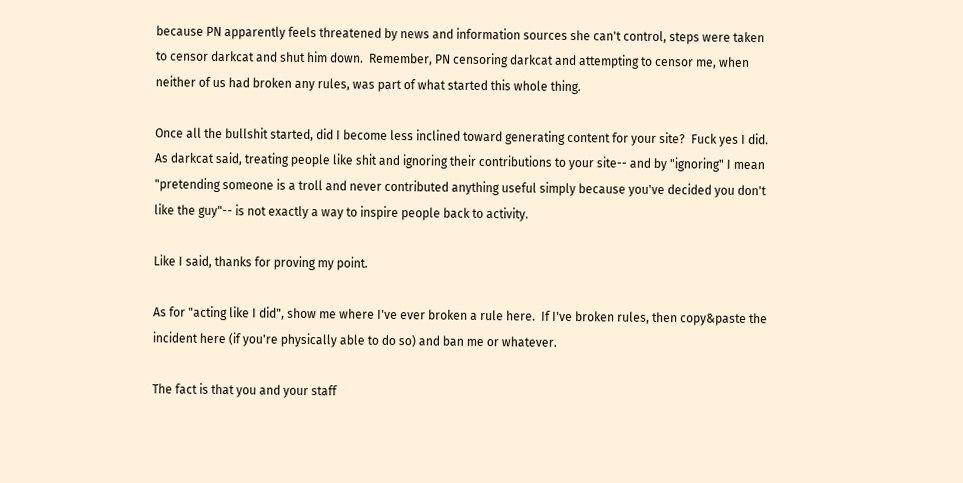because PN apparently feels threatened by news and information sources she can't control, steps were taken to censor darkcat and shut him down.  Remember, PN censoring darkcat and attempting to censor me, when neither of us had broken any rules, was part of what started this whole thing.

Once all the bullshit started, did I become less inclined toward generating content for your site?  Fuck yes I did.  As darkcat said, treating people like shit and ignoring their contributions to your site-- and by "ignoring" I mean "pretending someone is a troll and never contributed anything useful simply because you've decided you don't like the guy"-- is not exactly a way to inspire people back to activity.

Like I said, thanks for proving my point.

As for "acting like I did", show me where I've ever broken a rule here.  If I've broken rules, then copy&paste the incident here (if you're physically able to do so) and ban me or whatever.

The fact is that you and your staff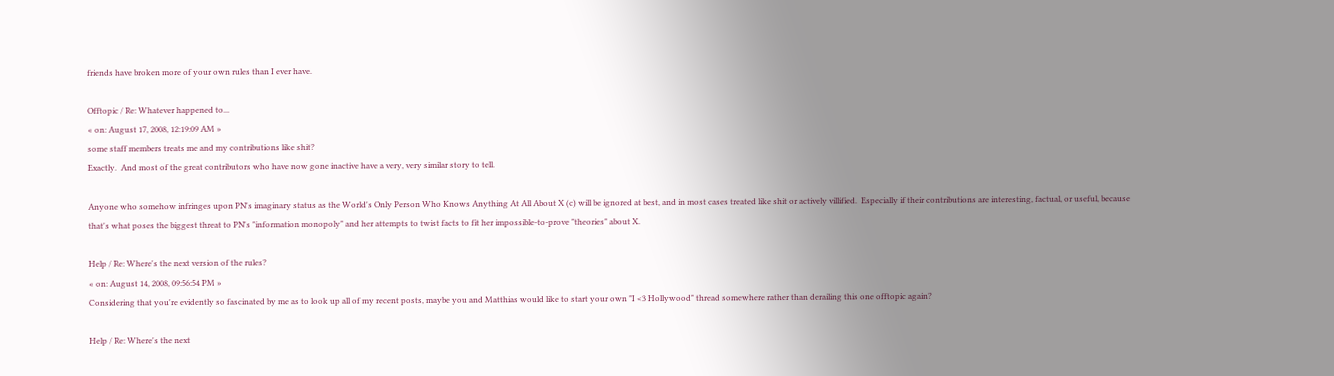friends have broken more of your own rules than I ever have.

Offtopic / Re: Whatever happened to...
« on: August 17, 2008, 12:19:09 AM »
some staff members treats me and my contributions like shit?
Exactly.  And most of the great contributors who have now gone inactive have a very, very similar story to tell.

Anyone who somehow infringes upon PN's imaginary status as the World's Only Person Who Knows Anything At All About X (c) will be ignored at best, and in most cases treated like shit or actively villified.  Especially if their contributions are interesting, factual, or useful, because that's what poses the biggest threat to PN's "information monopoly" and her attempts to twist facts to fit her impossible-to-prove "theories" about X.

Help / Re: Where's the next version of the rules?
« on: August 14, 2008, 09:56:54 PM »
Considering that you're evidently so fascinated by me as to look up all of my recent posts, maybe you and Matthias would like to start your own "I <3 Hollywood" thread somewhere rather than derailing this one offtopic again?

Help / Re: Where's the next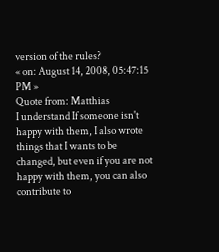version of the rules?
« on: August 14, 2008, 05:47:15 PM »
Quote from: Matthias
I understand If someone isn't happy with them, I also wrote things that I wants to be changed, but even if you are not happy with them, you can also contribute to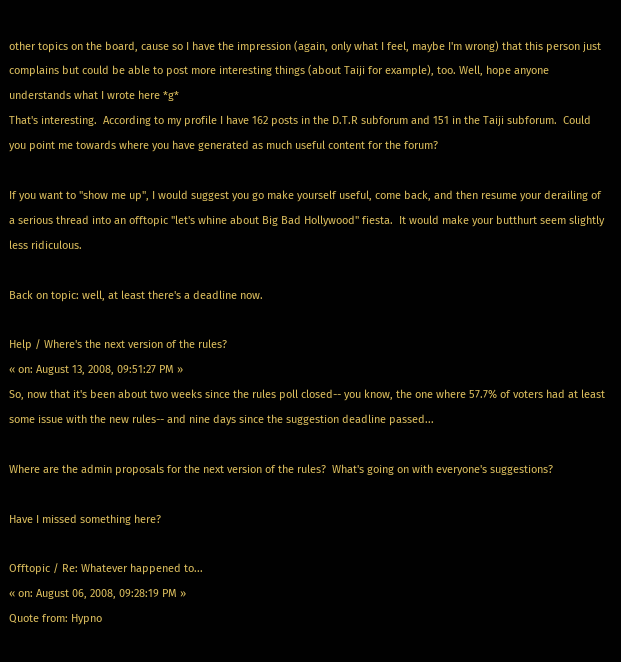other topics on the board, cause so I have the impression (again, only what I feel, maybe I'm wrong) that this person just complains but could be able to post more interesting things (about Taiji for example), too. Well, hope anyone understands what I wrote here *g*
That's interesting.  According to my profile I have 162 posts in the D.T.R subforum and 151 in the Taiji subforum.  Could you point me towards where you have generated as much useful content for the forum?

If you want to "show me up", I would suggest you go make yourself useful, come back, and then resume your derailing of a serious thread into an offtopic "let's whine about Big Bad Hollywood" fiesta.  It would make your butthurt seem slightly less ridiculous.

Back on topic: well, at least there's a deadline now.

Help / Where's the next version of the rules?
« on: August 13, 2008, 09:51:27 PM »
So, now that it's been about two weeks since the rules poll closed-- you know, the one where 57.7% of voters had at least some issue with the new rules-- and nine days since the suggestion deadline passed...

Where are the admin proposals for the next version of the rules?  What's going on with everyone's suggestions?

Have I missed something here?

Offtopic / Re: Whatever happened to...
« on: August 06, 2008, 09:28:19 PM »
Quote from: Hypno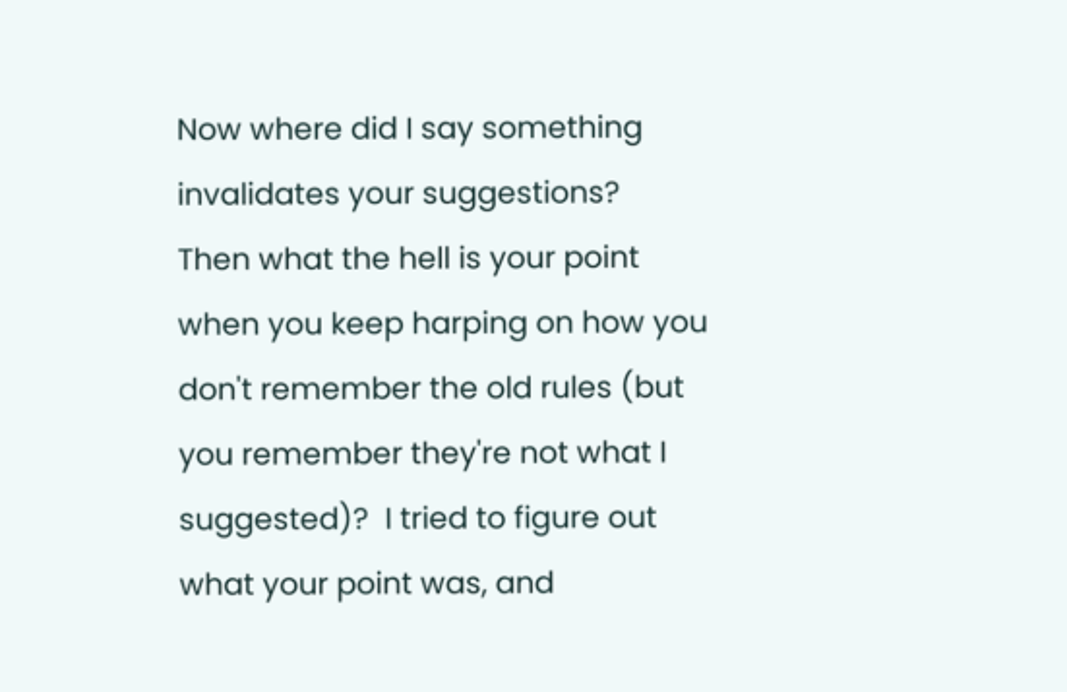Now where did I say something invalidates your suggestions?
Then what the hell is your point when you keep harping on how you don't remember the old rules (but you remember they're not what I suggested)?  I tried to figure out what your point was, and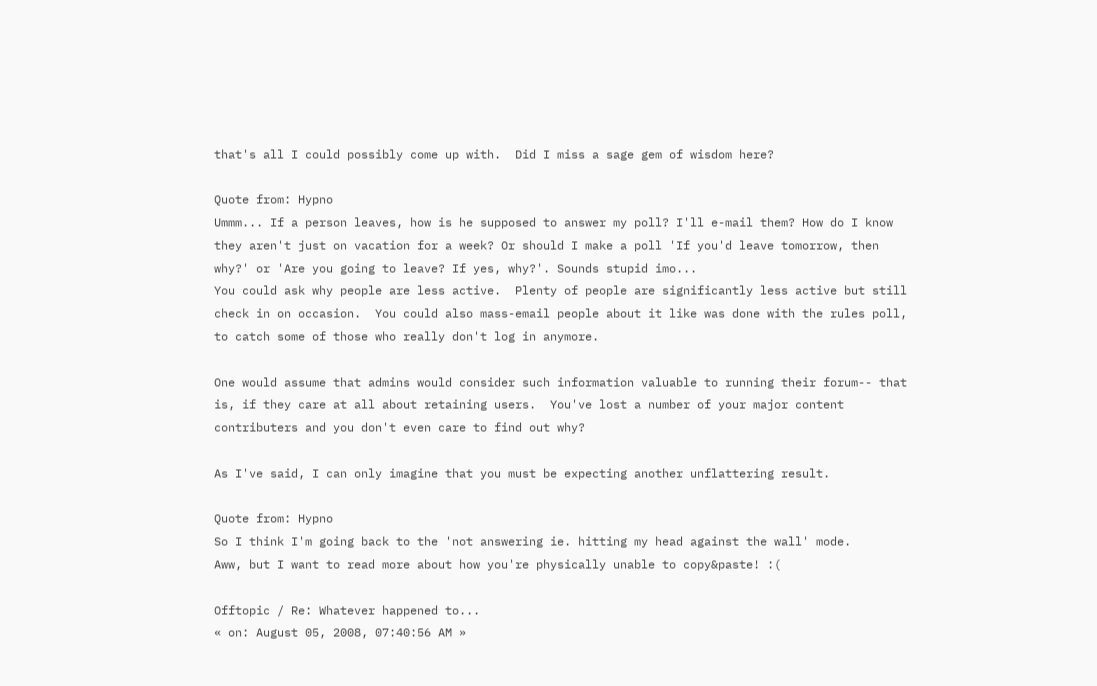that's all I could possibly come up with.  Did I miss a sage gem of wisdom here?

Quote from: Hypno
Ummm... If a person leaves, how is he supposed to answer my poll? I'll e-mail them? How do I know they aren't just on vacation for a week? Or should I make a poll 'If you'd leave tomorrow, then why?' or 'Are you going to leave? If yes, why?'. Sounds stupid imo...
You could ask why people are less active.  Plenty of people are significantly less active but still check in on occasion.  You could also mass-email people about it like was done with the rules poll, to catch some of those who really don't log in anymore.

One would assume that admins would consider such information valuable to running their forum-- that is, if they care at all about retaining users.  You've lost a number of your major content contributers and you don't even care to find out why?

As I've said, I can only imagine that you must be expecting another unflattering result.

Quote from: Hypno
So I think I'm going back to the 'not answering ie. hitting my head against the wall' mode.
Aww, but I want to read more about how you're physically unable to copy&paste! :(

Offtopic / Re: Whatever happened to...
« on: August 05, 2008, 07:40:56 AM »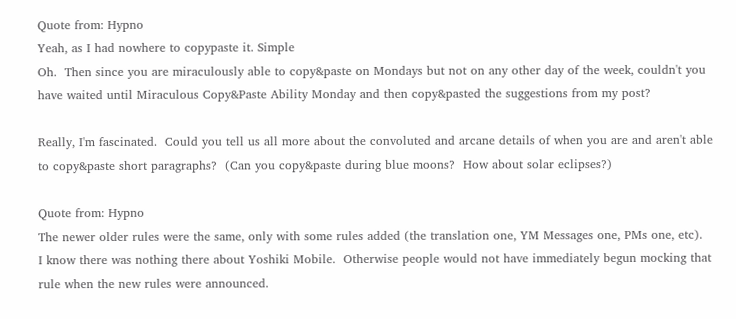Quote from: Hypno
Yeah, as I had nowhere to copypaste it. Simple
Oh.  Then since you are miraculously able to copy&paste on Mondays but not on any other day of the week, couldn't you have waited until Miraculous Copy&Paste Ability Monday and then copy&pasted the suggestions from my post?

Really, I'm fascinated.  Could you tell us all more about the convoluted and arcane details of when you are and aren't able to copy&paste short paragraphs?  (Can you copy&paste during blue moons?  How about solar eclipses?)

Quote from: Hypno
The newer older rules were the same, only with some rules added (the translation one, YM Messages one, PMs one, etc).
I know there was nothing there about Yoshiki Mobile.  Otherwise people would not have immediately begun mocking that rule when the new rules were announced.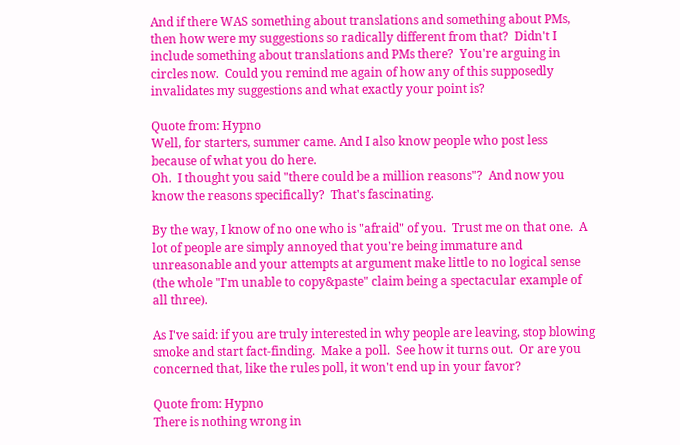And if there WAS something about translations and something about PMs, then how were my suggestions so radically different from that?  Didn't I include something about translations and PMs there?  You're arguing in circles now.  Could you remind me again of how any of this supposedly invalidates my suggestions and what exactly your point is?

Quote from: Hypno
Well, for starters, summer came. And I also know people who post less because of what you do here.
Oh.  I thought you said "there could be a million reasons"?  And now you know the reasons specifically?  That's fascinating.

By the way, I know of no one who is "afraid" of you.  Trust me on that one.  A lot of people are simply annoyed that you're being immature and unreasonable and your attempts at argument make little to no logical sense (the whole "I'm unable to copy&paste" claim being a spectacular example of all three).

As I've said: if you are truly interested in why people are leaving, stop blowing smoke and start fact-finding.  Make a poll.  See how it turns out.  Or are you concerned that, like the rules poll, it won't end up in your favor?

Quote from: Hypno
There is nothing wrong in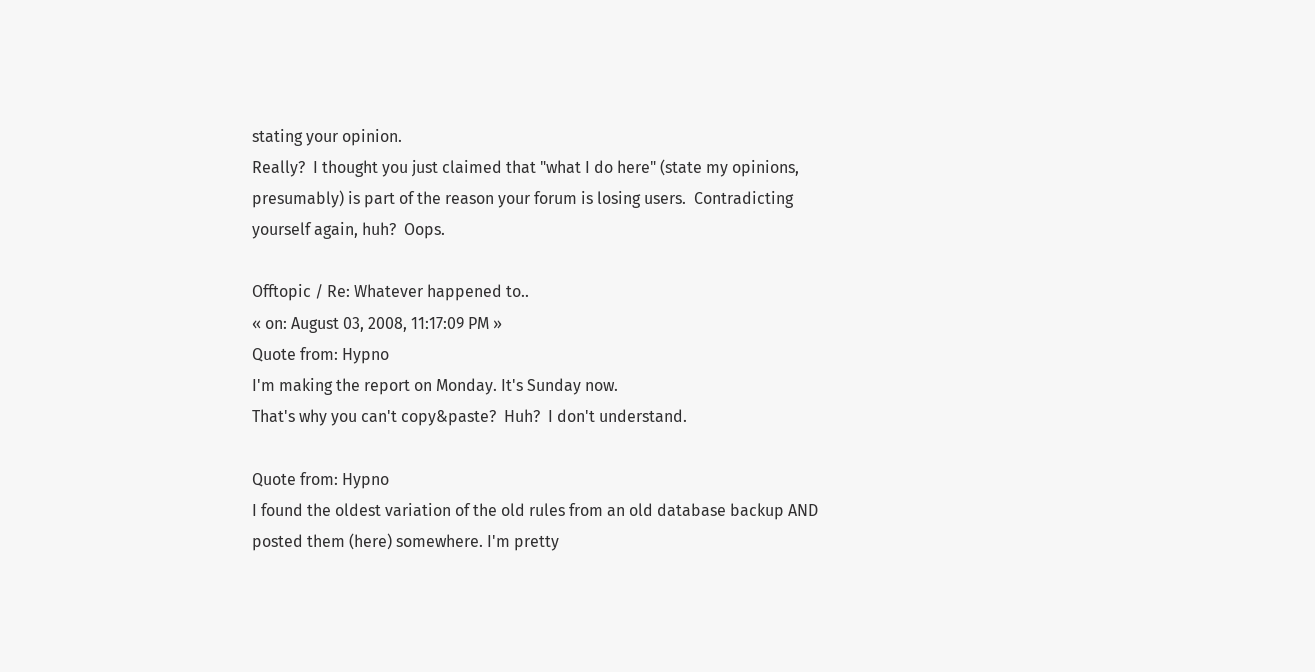stating your opinion.
Really?  I thought you just claimed that "what I do here" (state my opinions, presumably) is part of the reason your forum is losing users.  Contradicting yourself again, huh?  Oops.

Offtopic / Re: Whatever happened to..
« on: August 03, 2008, 11:17:09 PM »
Quote from: Hypno
I'm making the report on Monday. It's Sunday now.
That's why you can't copy&paste?  Huh?  I don't understand.

Quote from: Hypno
I found the oldest variation of the old rules from an old database backup AND posted them (here) somewhere. I'm pretty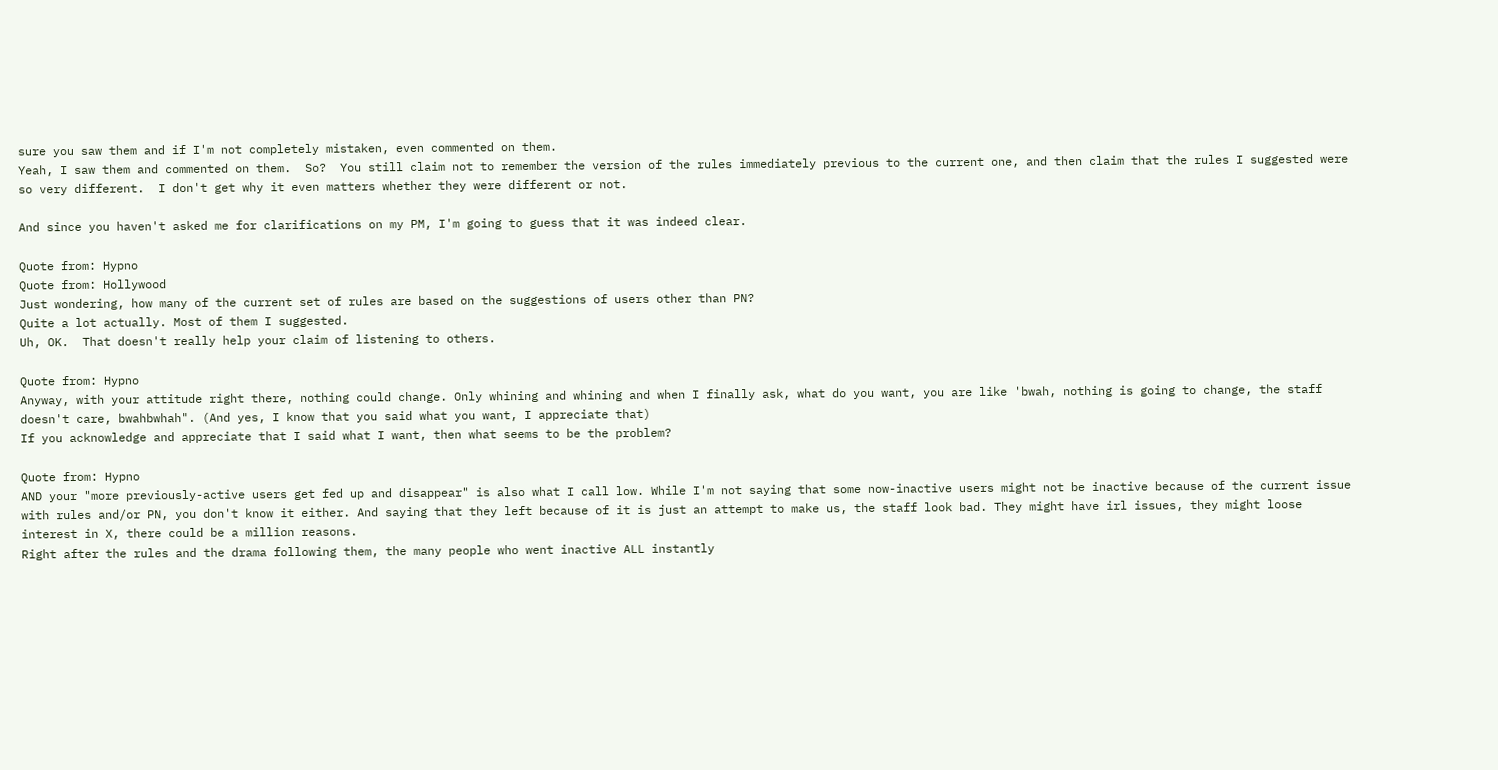sure you saw them and if I'm not completely mistaken, even commented on them.
Yeah, I saw them and commented on them.  So?  You still claim not to remember the version of the rules immediately previous to the current one, and then claim that the rules I suggested were so very different.  I don't get why it even matters whether they were different or not.

And since you haven't asked me for clarifications on my PM, I'm going to guess that it was indeed clear.

Quote from: Hypno
Quote from: Hollywood
Just wondering, how many of the current set of rules are based on the suggestions of users other than PN?
Quite a lot actually. Most of them I suggested.
Uh, OK.  That doesn't really help your claim of listening to others.

Quote from: Hypno
Anyway, with your attitude right there, nothing could change. Only whining and whining and when I finally ask, what do you want, you are like 'bwah, nothing is going to change, the staff doesn't care, bwahbwhah". (And yes, I know that you said what you want, I appreciate that)
If you acknowledge and appreciate that I said what I want, then what seems to be the problem?

Quote from: Hypno
AND your "more previously-active users get fed up and disappear" is also what I call low. While I'm not saying that some now-inactive users might not be inactive because of the current issue with rules and/or PN, you don't know it either. And saying that they left because of it is just an attempt to make us, the staff look bad. They might have irl issues, they might loose interest in X, there could be a million reasons.
Right after the rules and the drama following them, the many people who went inactive ALL instantly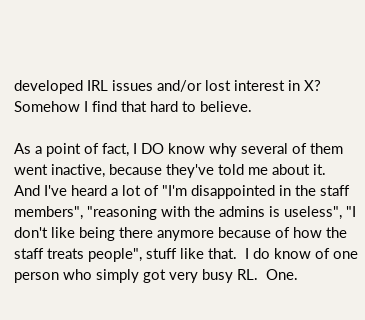developed IRL issues and/or lost interest in X?  Somehow I find that hard to believe.

As a point of fact, I DO know why several of them went inactive, because they've told me about it.  And I've heard a lot of "I'm disappointed in the staff members", "reasoning with the admins is useless", "I don't like being there anymore because of how the staff treats people", stuff like that.  I do know of one person who simply got very busy RL.  One.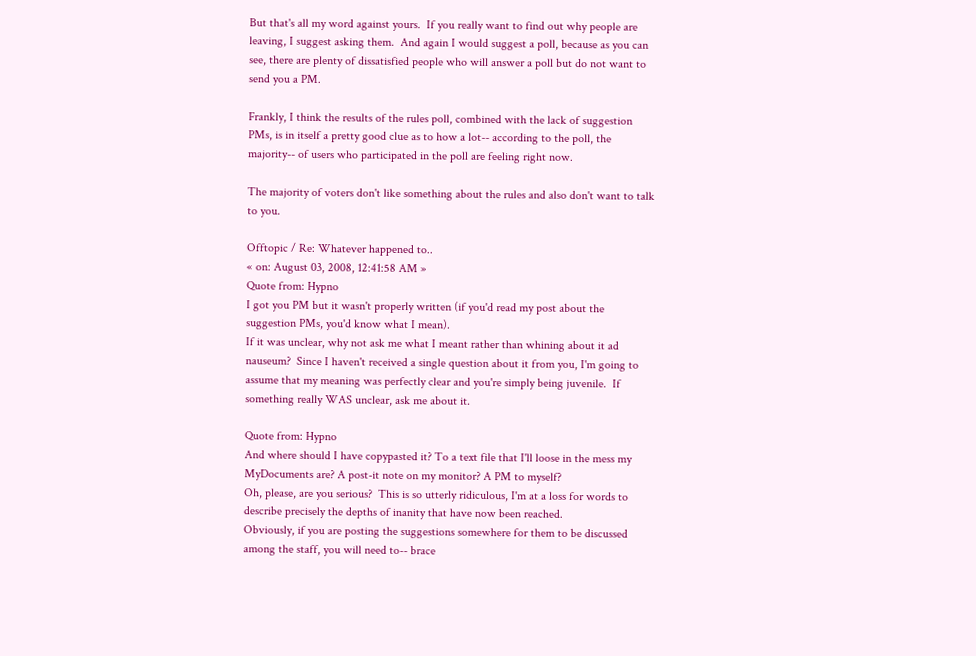But that's all my word against yours.  If you really want to find out why people are leaving, I suggest asking them.  And again I would suggest a poll, because as you can see, there are plenty of dissatisfied people who will answer a poll but do not want to send you a PM.

Frankly, I think the results of the rules poll, combined with the lack of suggestion PMs, is in itself a pretty good clue as to how a lot-- according to the poll, the majority-- of users who participated in the poll are feeling right now.

The majority of voters don't like something about the rules and also don't want to talk to you.

Offtopic / Re: Whatever happened to..
« on: August 03, 2008, 12:41:58 AM »
Quote from: Hypno
I got you PM but it wasn't properly written (if you'd read my post about the suggestion PMs, you'd know what I mean).
If it was unclear, why not ask me what I meant rather than whining about it ad nauseum?  Since I haven't received a single question about it from you, I'm going to assume that my meaning was perfectly clear and you're simply being juvenile.  If something really WAS unclear, ask me about it.

Quote from: Hypno
And where should I have copypasted it? To a text file that I'll loose in the mess my MyDocuments are? A post-it note on my monitor? A PM to myself?
Oh, please, are you serious?  This is so utterly ridiculous, I'm at a loss for words to describe precisely the depths of inanity that have now been reached.
Obviously, if you are posting the suggestions somewhere for them to be discussed among the staff, you will need to-- brace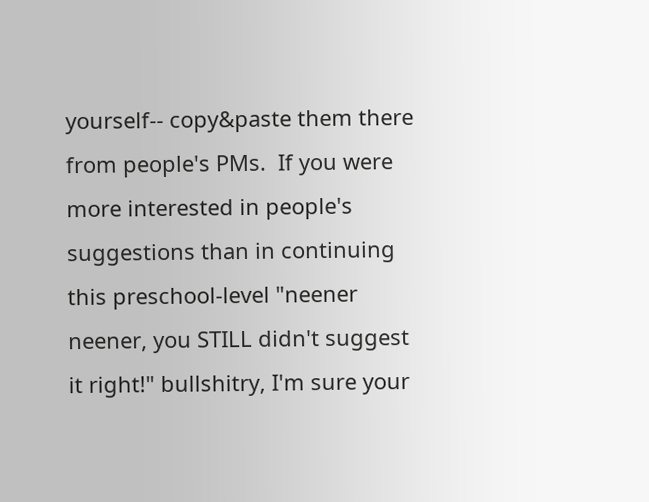yourself-- copy&paste them there from people's PMs.  If you were more interested in people's suggestions than in continuing this preschool-level "neener neener, you STILL didn't suggest it right!" bullshitry, I'm sure your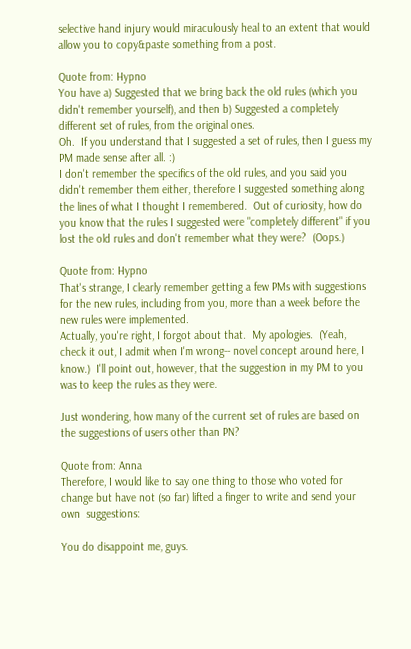selective hand injury would miraculously heal to an extent that would allow you to copy&paste something from a post.

Quote from: Hypno
You have a) Suggested that we bring back the old rules (which you didn't remember yourself), and then b) Suggested a completely different set of rules, from the original ones.
Oh.  If you understand that I suggested a set of rules, then I guess my PM made sense after all. :)
I don't remember the specifics of the old rules, and you said you didn't remember them either, therefore I suggested something along the lines of what I thought I remembered.  Out of curiosity, how do you know that the rules I suggested were "completely different" if you lost the old rules and don't remember what they were?  (Oops.)

Quote from: Hypno
That's strange, I clearly remember getting a few PMs with suggestions for the new rules, including from you, more than a week before the new rules were implemented.
Actually, you're right, I forgot about that.  My apologies.  (Yeah, check it out, I admit when I'm wrong-- novel concept around here, I know.)  I'll point out, however, that the suggestion in my PM to you was to keep the rules as they were.

Just wondering, how many of the current set of rules are based on the suggestions of users other than PN?

Quote from: Anna
Therefore, I would like to say one thing to those who voted for change but have not (so far) lifted a finger to write and send your own  suggestions:

You do disappoint me, guys.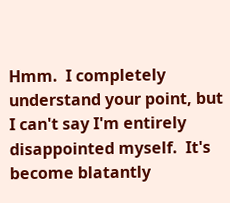Hmm.  I completely understand your point, but I can't say I'm entirely disappointed myself.  It's become blatantly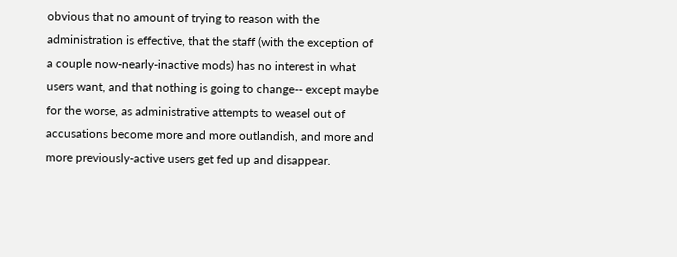obvious that no amount of trying to reason with the administration is effective, that the staff (with the exception of a couple now-nearly-inactive mods) has no interest in what users want, and that nothing is going to change-- except maybe for the worse, as administrative attempts to weasel out of accusations become more and more outlandish, and more and more previously-active users get fed up and disappear.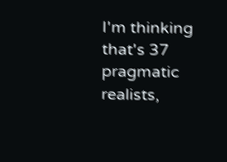I'm thinking that's 37 pragmatic realists,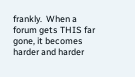frankly.  When a forum gets THIS far gone, it becomes harder and harder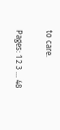to care.

Pages: 1 2 3 ... 48